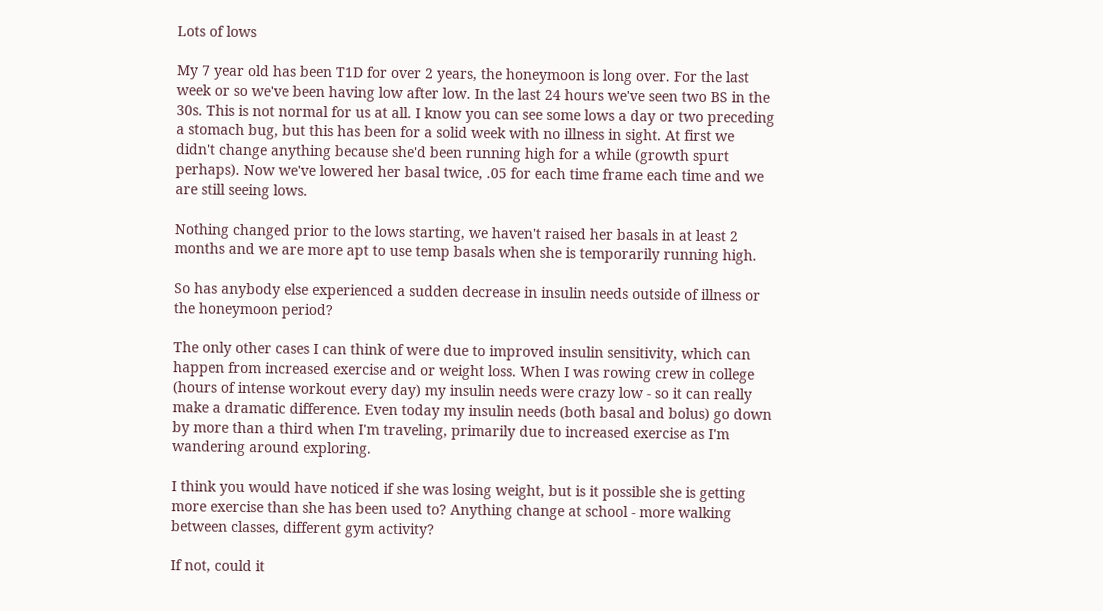Lots of lows

My 7 year old has been T1D for over 2 years, the honeymoon is long over. For the last week or so we've been having low after low. In the last 24 hours we've seen two BS in the 30s. This is not normal for us at all. I know you can see some lows a day or two preceding a stomach bug, but this has been for a solid week with no illness in sight. At first we didn't change anything because she'd been running high for a while (growth spurt perhaps). Now we've lowered her basal twice, .05 for each time frame each time and we are still seeing lows.

Nothing changed prior to the lows starting, we haven't raised her basals in at least 2 months and we are more apt to use temp basals when she is temporarily running high.

So has anybody else experienced a sudden decrease in insulin needs outside of illness or the honeymoon period?

The only other cases I can think of were due to improved insulin sensitivity, which can happen from increased exercise and or weight loss. When I was rowing crew in college (hours of intense workout every day) my insulin needs were crazy low - so it can really make a dramatic difference. Even today my insulin needs (both basal and bolus) go down by more than a third when I'm traveling, primarily due to increased exercise as I'm wandering around exploring.

I think you would have noticed if she was losing weight, but is it possible she is getting more exercise than she has been used to? Anything change at school - more walking between classes, different gym activity?

If not, could it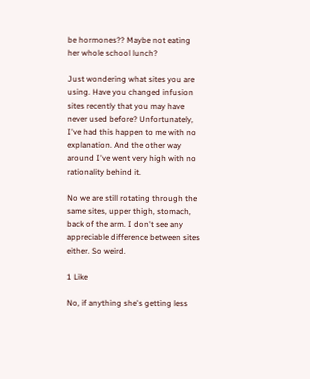be hormones?? Maybe not eating her whole school lunch?

Just wondering what sites you are using. Have you changed infusion sites recently that you may have never used before? Unfortunately, I've had this happen to me with no explanation. And the other way around I've went very high with no rationality behind it.

No we are still rotating through the same sites, upper thigh, stomach, back of the arm. I don't see any appreciable difference between sites either. So weird.

1 Like

No, if anything she's getting less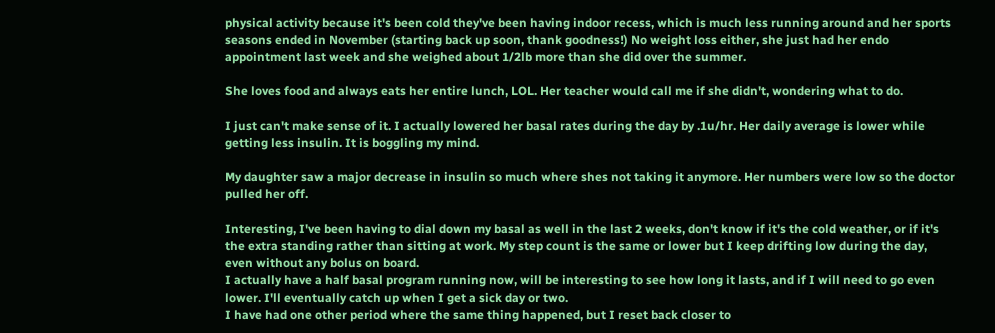physical activity because it's been cold they've been having indoor recess, which is much less running around and her sports seasons ended in November (starting back up soon, thank goodness!) No weight loss either, she just had her endo appointment last week and she weighed about 1/2lb more than she did over the summer.

She loves food and always eats her entire lunch, LOL. Her teacher would call me if she didn't, wondering what to do.

I just can't make sense of it. I actually lowered her basal rates during the day by .1u/hr. Her daily average is lower while getting less insulin. It is boggling my mind.

My daughter saw a major decrease in insulin so much where shes not taking it anymore. Her numbers were low so the doctor pulled her off.

Interesting, I've been having to dial down my basal as well in the last 2 weeks, don't know if it's the cold weather, or if it's the extra standing rather than sitting at work. My step count is the same or lower but I keep drifting low during the day, even without any bolus on board.
I actually have a half basal program running now, will be interesting to see how long it lasts, and if I will need to go even lower. I'll eventually catch up when I get a sick day or two.
I have had one other period where the same thing happened, but I reset back closer to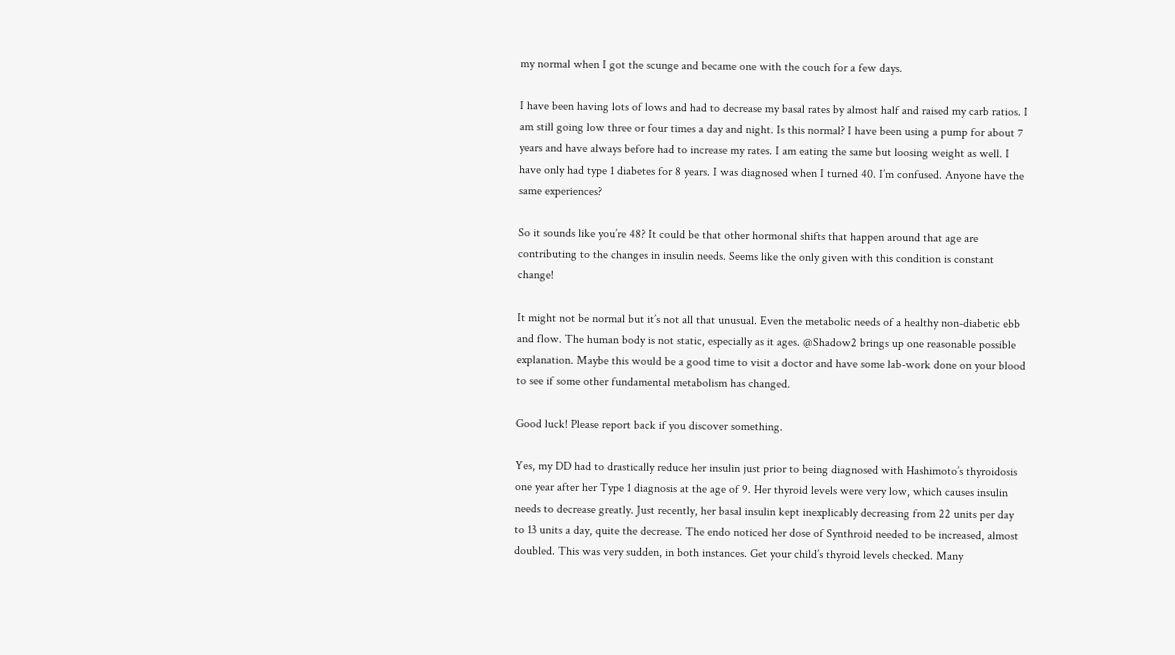my normal when I got the scunge and became one with the couch for a few days.

I have been having lots of lows and had to decrease my basal rates by almost half and raised my carb ratios. I am still going low three or four times a day and night. Is this normal? I have been using a pump for about 7 years and have always before had to increase my rates. I am eating the same but loosing weight as well. I have only had type 1 diabetes for 8 years. I was diagnosed when I turned 40. I’m confused. Anyone have the same experiences?

So it sounds like you’re 48? It could be that other hormonal shifts that happen around that age are contributing to the changes in insulin needs. Seems like the only given with this condition is constant change!

It might not be normal but it’s not all that unusual. Even the metabolic needs of a healthy non-diabetic ebb and flow. The human body is not static, especially as it ages. @Shadow2 brings up one reasonable possible explanation. Maybe this would be a good time to visit a doctor and have some lab-work done on your blood to see if some other fundamental metabolism has changed.

Good luck! Please report back if you discover something.

Yes, my DD had to drastically reduce her insulin just prior to being diagnosed with Hashimoto’s thyroidosis one year after her Type 1 diagnosis at the age of 9. Her thyroid levels were very low, which causes insulin needs to decrease greatly. Just recently, her basal insulin kept inexplicably decreasing from 22 units per day to 13 units a day, quite the decrease. The endo noticed her dose of Synthroid needed to be increased, almost doubled. This was very sudden, in both instances. Get your child’s thyroid levels checked. Many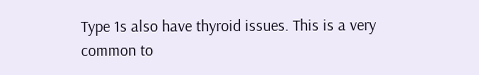Type 1s also have thyroid issues. This is a very common to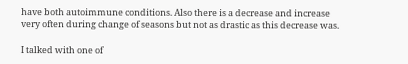have both autoimmune conditions. Also there is a decrease and increase very often during change of seasons but not as drastic as this decrease was.

I talked with one of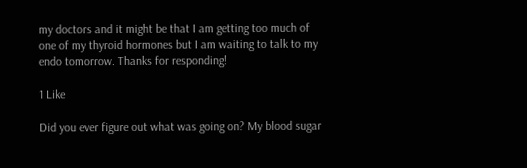my doctors and it might be that I am getting too much of one of my thyroid hormones but I am waiting to talk to my endo tomorrow. Thanks for responding!

1 Like

Did you ever figure out what was going on? My blood sugar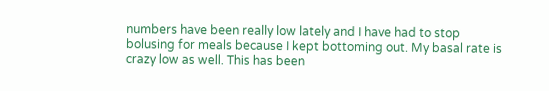numbers have been really low lately and I have had to stop bolusing for meals because I kept bottoming out. My basal rate is crazy low as well. This has been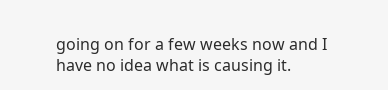going on for a few weeks now and I have no idea what is causing it.